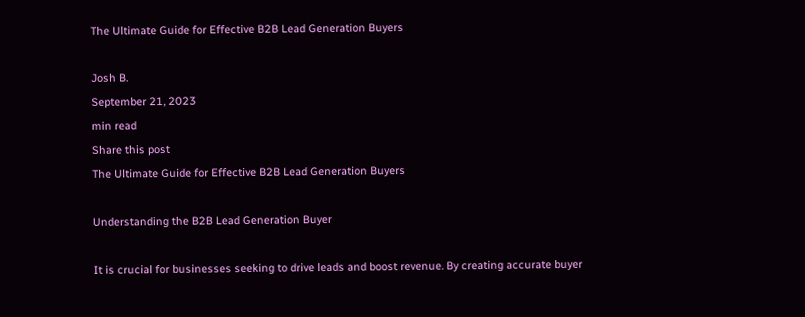The Ultimate Guide for Effective B2B Lead Generation Buyers

Josh B.
September 21, 2023
min read
Share this post
The Ultimate Guide for Effective B2B Lead Generation Buyers

Understanding the B2B Lead Generation Buyer

It is crucial for businesses seeking to drive leads and boost revenue. By creating accurate buyer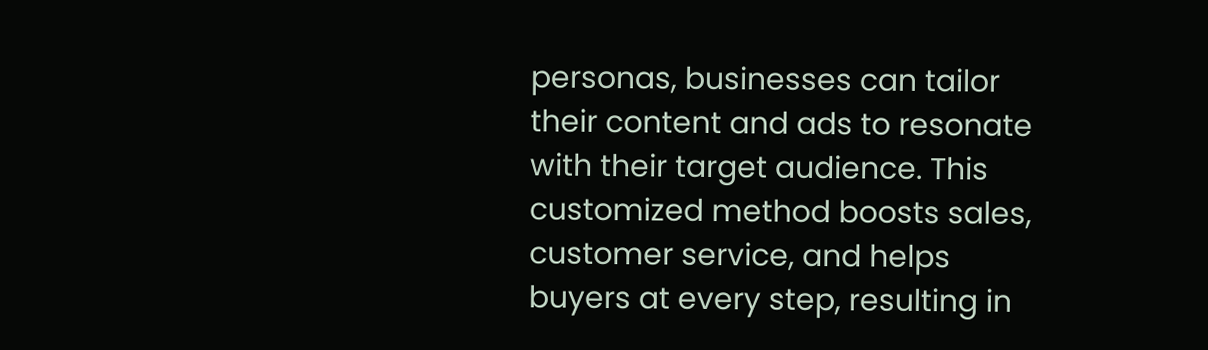personas, businesses can tailor their content and ads to resonate with their target audience. This customized method boosts sales, customer service, and helps buyers at every step, resulting in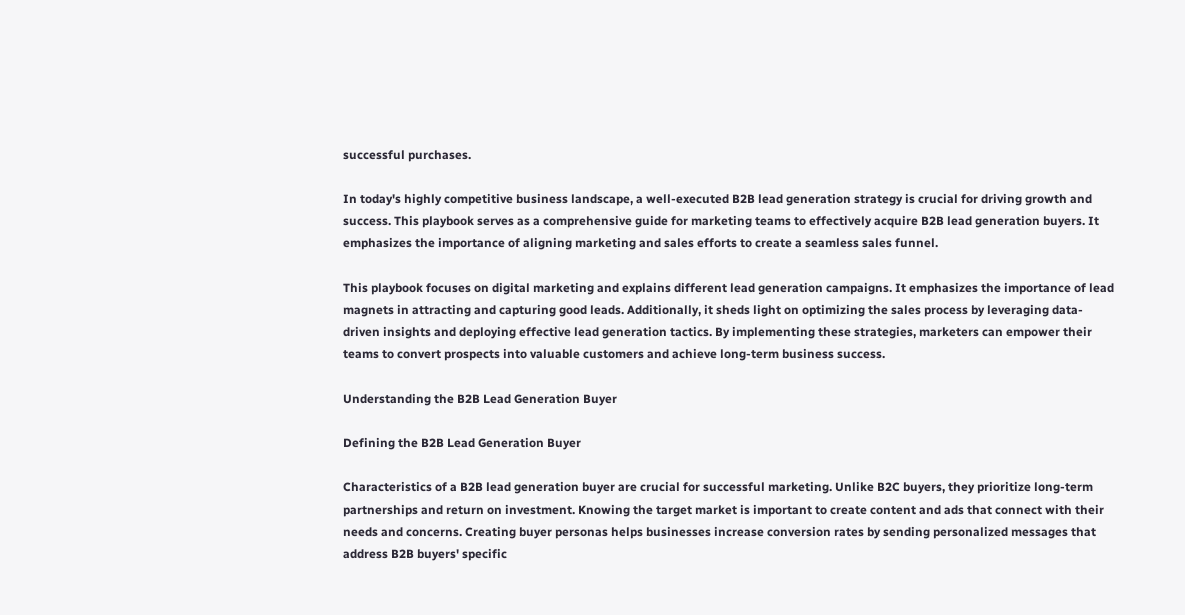successful purchases.

In today's highly competitive business landscape, a well-executed B2B lead generation strategy is crucial for driving growth and success. This playbook serves as a comprehensive guide for marketing teams to effectively acquire B2B lead generation buyers. It emphasizes the importance of aligning marketing and sales efforts to create a seamless sales funnel.

This playbook focuses on digital marketing and explains different lead generation campaigns. It emphasizes the importance of lead magnets in attracting and capturing good leads. Additionally, it sheds light on optimizing the sales process by leveraging data-driven insights and deploying effective lead generation tactics. By implementing these strategies, marketers can empower their teams to convert prospects into valuable customers and achieve long-term business success.

Understanding the B2B Lead Generation Buyer

Defining the B2B Lead Generation Buyer

Characteristics of a B2B lead generation buyer are crucial for successful marketing. Unlike B2C buyers, they prioritize long-term partnerships and return on investment. Knowing the target market is important to create content and ads that connect with their needs and concerns. Creating buyer personas helps businesses increase conversion rates by sending personalized messages that address B2B buyers' specific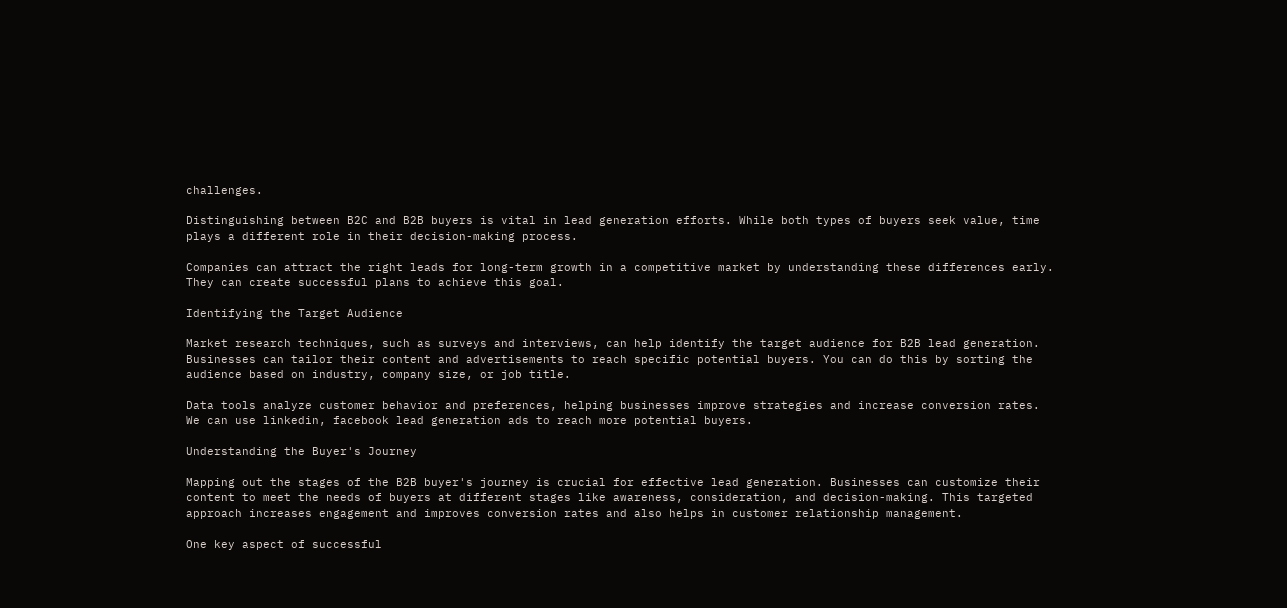challenges.

Distinguishing between B2C and B2B buyers is vital in lead generation efforts. While both types of buyers seek value, time plays a different role in their decision-making process.

Companies can attract the right leads for long-term growth in a competitive market by understanding these differences early. They can create successful plans to achieve this goal.

Identifying the Target Audience

Market research techniques, such as surveys and interviews, can help identify the target audience for B2B lead generation. Businesses can tailor their content and advertisements to reach specific potential buyers. You can do this by sorting the audience based on industry, company size, or job title.

Data tools analyze customer behavior and preferences, helping businesses improve strategies and increase conversion rates. We can use linkedin, facebook lead generation ads to reach more potential buyers.

Understanding the Buyer's Journey

Mapping out the stages of the B2B buyer's journey is crucial for effective lead generation. Businesses can customize their content to meet the needs of buyers at different stages like awareness, consideration, and decision-making. This targeted approach increases engagement and improves conversion rates and also helps in customer relationship management.

One key aspect of successful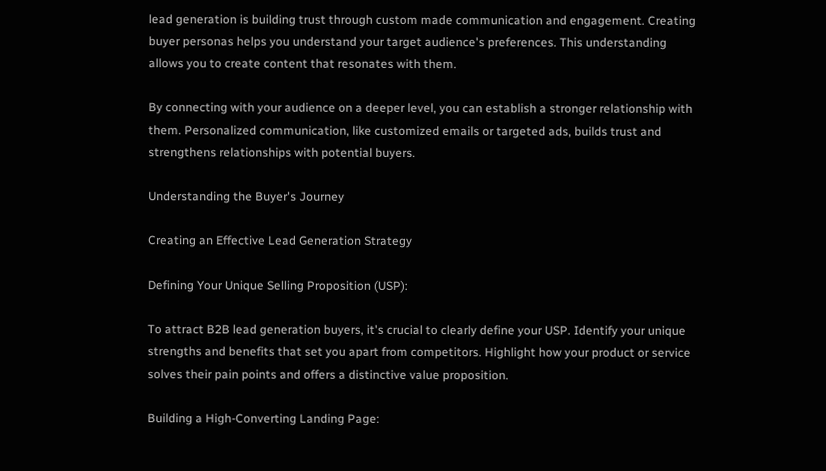lead generation is building trust through custom made communication and engagement. Creating buyer personas helps you understand your target audience's preferences. This understanding allows you to create content that resonates with them.

By connecting with your audience on a deeper level, you can establish a stronger relationship with them. Personalized communication, like customized emails or targeted ads, builds trust and strengthens relationships with potential buyers.

Understanding the Buyer's Journey

Creating an Effective Lead Generation Strategy

Defining Your Unique Selling Proposition (USP):

To attract B2B lead generation buyers, it's crucial to clearly define your USP. Identify your unique strengths and benefits that set you apart from competitors. Highlight how your product or service solves their pain points and offers a distinctive value proposition.

Building a High-Converting Landing Page: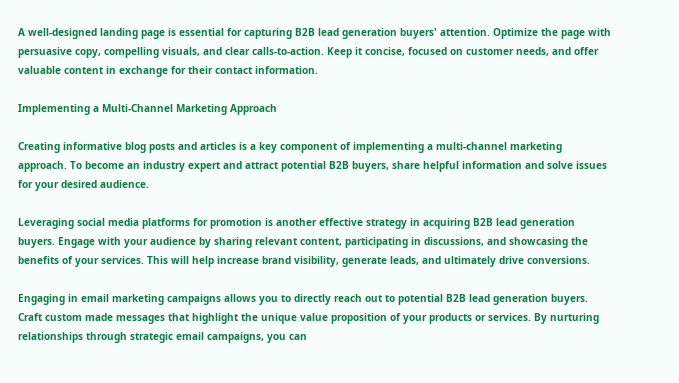A well-designed landing page is essential for capturing B2B lead generation buyers' attention. Optimize the page with persuasive copy, compelling visuals, and clear calls-to-action. Keep it concise, focused on customer needs, and offer valuable content in exchange for their contact information.

Implementing a Multi-Channel Marketing Approach

Creating informative blog posts and articles is a key component of implementing a multi-channel marketing approach. To become an industry expert and attract potential B2B buyers, share helpful information and solve issues for your desired audience.

Leveraging social media platforms for promotion is another effective strategy in acquiring B2B lead generation buyers. Engage with your audience by sharing relevant content, participating in discussions, and showcasing the benefits of your services. This will help increase brand visibility, generate leads, and ultimately drive conversions.

Engaging in email marketing campaigns allows you to directly reach out to potential B2B lead generation buyers. Craft custom made messages that highlight the unique value proposition of your products or services. By nurturing relationships through strategic email campaigns, you can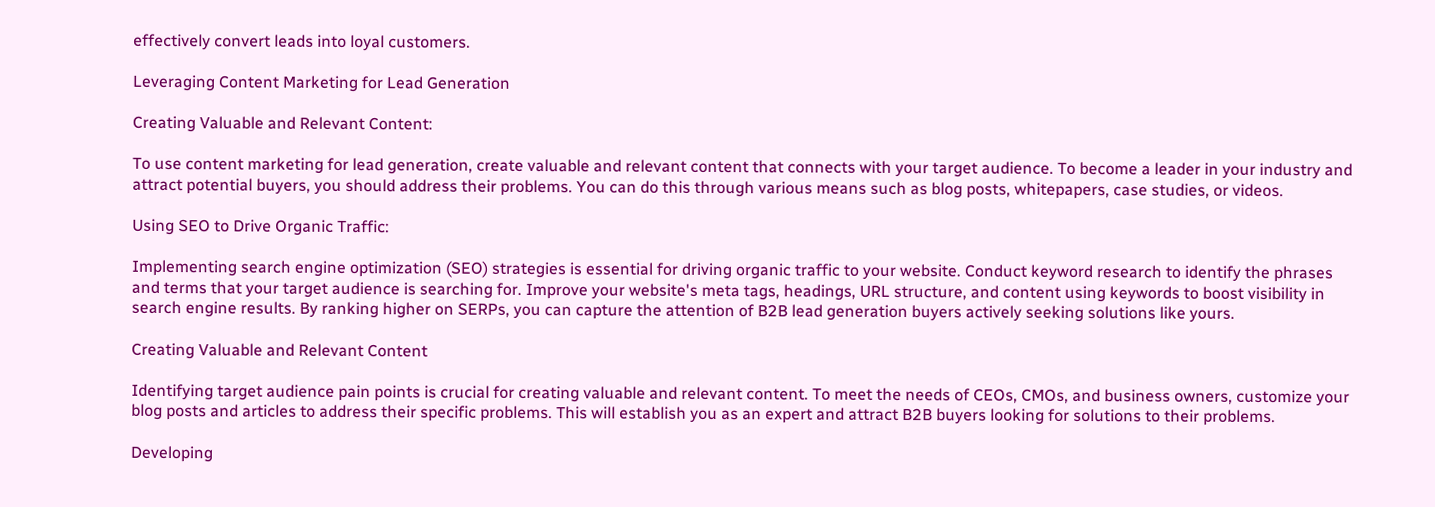effectively convert leads into loyal customers.

Leveraging Content Marketing for Lead Generation

Creating Valuable and Relevant Content:

To use content marketing for lead generation, create valuable and relevant content that connects with your target audience. To become a leader in your industry and attract potential buyers, you should address their problems. You can do this through various means such as blog posts, whitepapers, case studies, or videos.

Using SEO to Drive Organic Traffic:

Implementing search engine optimization (SEO) strategies is essential for driving organic traffic to your website. Conduct keyword research to identify the phrases and terms that your target audience is searching for. Improve your website's meta tags, headings, URL structure, and content using keywords to boost visibility in search engine results. By ranking higher on SERPs, you can capture the attention of B2B lead generation buyers actively seeking solutions like yours.

Creating Valuable and Relevant Content

Identifying target audience pain points is crucial for creating valuable and relevant content. To meet the needs of CEOs, CMOs, and business owners, customize your blog posts and articles to address their specific problems. This will establish you as an expert and attract B2B buyers looking for solutions to their problems.

Developing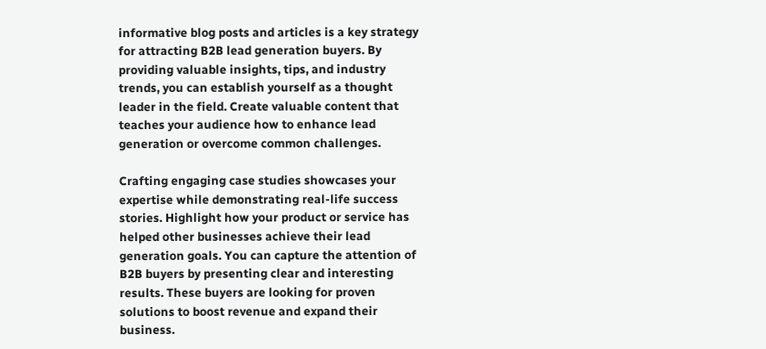informative blog posts and articles is a key strategy for attracting B2B lead generation buyers. By providing valuable insights, tips, and industry trends, you can establish yourself as a thought leader in the field. Create valuable content that teaches your audience how to enhance lead generation or overcome common challenges.

Crafting engaging case studies showcases your expertise while demonstrating real-life success stories. Highlight how your product or service has helped other businesses achieve their lead generation goals. You can capture the attention of B2B buyers by presenting clear and interesting results. These buyers are looking for proven solutions to boost revenue and expand their business.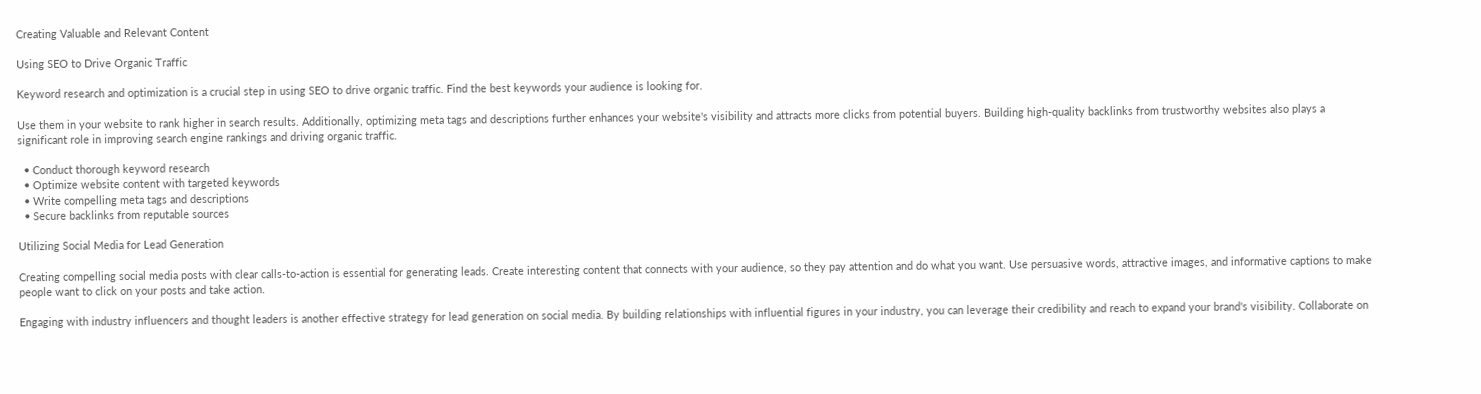Creating Valuable and Relevant Content

Using SEO to Drive Organic Traffic

Keyword research and optimization is a crucial step in using SEO to drive organic traffic. Find the best keywords your audience is looking for.

Use them in your website to rank higher in search results. Additionally, optimizing meta tags and descriptions further enhances your website's visibility and attracts more clicks from potential buyers. Building high-quality backlinks from trustworthy websites also plays a significant role in improving search engine rankings and driving organic traffic.

  • Conduct thorough keyword research
  • Optimize website content with targeted keywords
  • Write compelling meta tags and descriptions
  • Secure backlinks from reputable sources

Utilizing Social Media for Lead Generation

Creating compelling social media posts with clear calls-to-action is essential for generating leads. Create interesting content that connects with your audience, so they pay attention and do what you want. Use persuasive words, attractive images, and informative captions to make people want to click on your posts and take action.

Engaging with industry influencers and thought leaders is another effective strategy for lead generation on social media. By building relationships with influential figures in your industry, you can leverage their credibility and reach to expand your brand's visibility. Collaborate on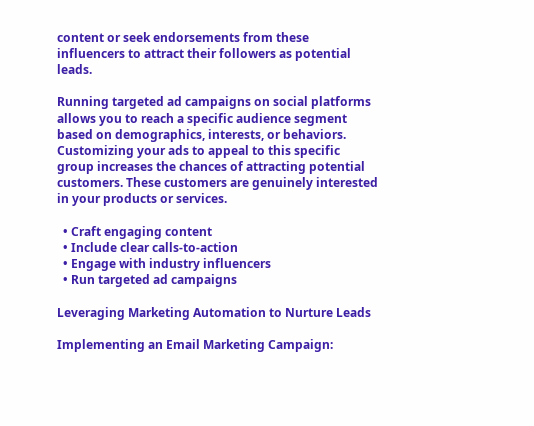content or seek endorsements from these influencers to attract their followers as potential leads.

Running targeted ad campaigns on social platforms allows you to reach a specific audience segment based on demographics, interests, or behaviors. Customizing your ads to appeal to this specific group increases the chances of attracting potential customers. These customers are genuinely interested in your products or services.

  • Craft engaging content
  • Include clear calls-to-action
  • Engage with industry influencers
  • Run targeted ad campaigns

Leveraging Marketing Automation to Nurture Leads

Implementing an Email Marketing Campaign: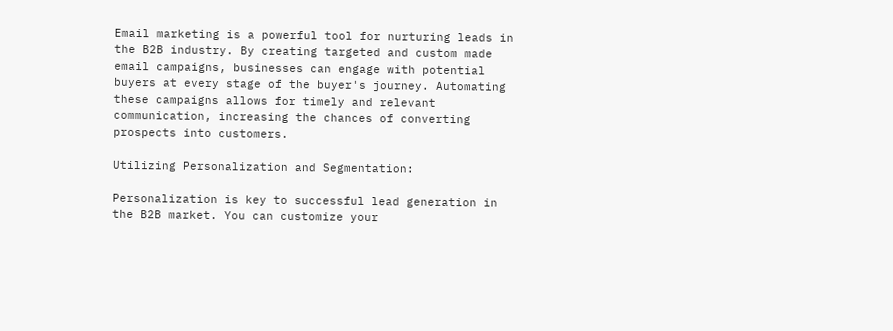Email marketing is a powerful tool for nurturing leads in the B2B industry. By creating targeted and custom made email campaigns, businesses can engage with potential buyers at every stage of the buyer's journey. Automating these campaigns allows for timely and relevant communication, increasing the chances of converting prospects into customers.

Utilizing Personalization and Segmentation:

Personalization is key to successful lead generation in the B2B market. You can customize your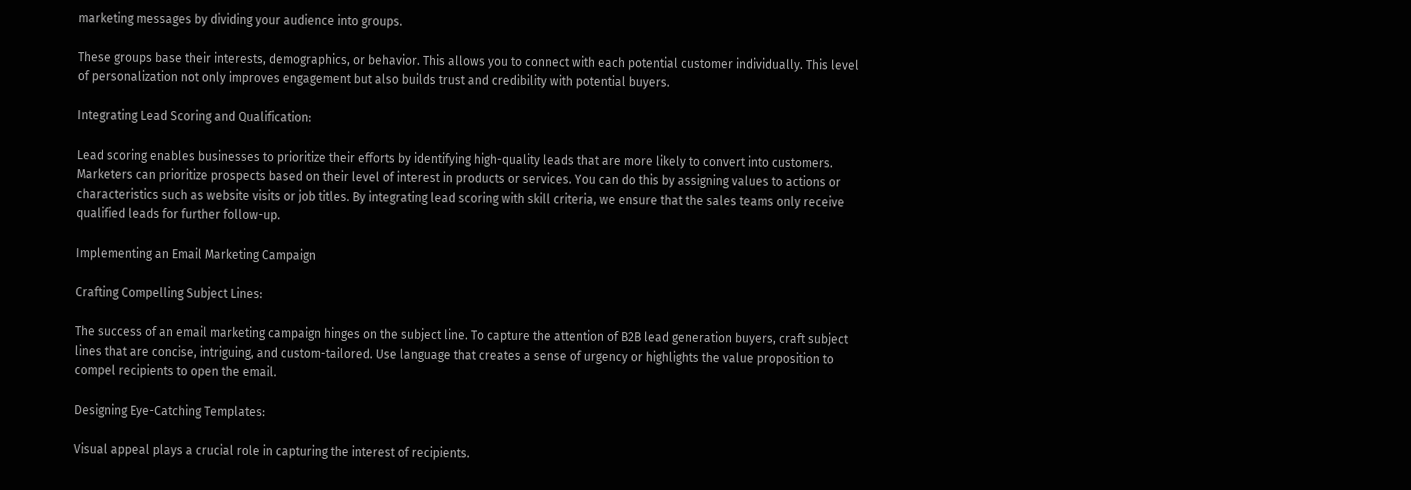marketing messages by dividing your audience into groups.

These groups base their interests, demographics, or behavior. This allows you to connect with each potential customer individually. This level of personalization not only improves engagement but also builds trust and credibility with potential buyers.

Integrating Lead Scoring and Qualification:

Lead scoring enables businesses to prioritize their efforts by identifying high-quality leads that are more likely to convert into customers. Marketers can prioritize prospects based on their level of interest in products or services. You can do this by assigning values to actions or characteristics such as website visits or job titles. By integrating lead scoring with skill criteria, we ensure that the sales teams only receive qualified leads for further follow-up.

Implementing an Email Marketing Campaign

Crafting Compelling Subject Lines:

The success of an email marketing campaign hinges on the subject line. To capture the attention of B2B lead generation buyers, craft subject lines that are concise, intriguing, and custom-tailored. Use language that creates a sense of urgency or highlights the value proposition to compel recipients to open the email.

Designing Eye-Catching Templates:

Visual appeal plays a crucial role in capturing the interest of recipients.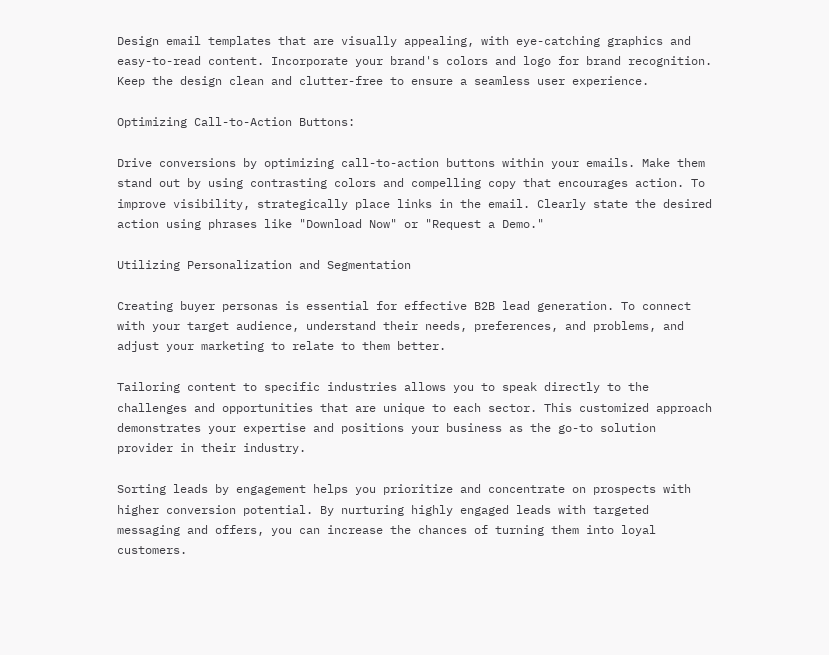Design email templates that are visually appealing, with eye-catching graphics and easy-to-read content. Incorporate your brand's colors and logo for brand recognition. Keep the design clean and clutter-free to ensure a seamless user experience.

Optimizing Call-to-Action Buttons:

Drive conversions by optimizing call-to-action buttons within your emails. Make them stand out by using contrasting colors and compelling copy that encourages action. To improve visibility, strategically place links in the email. Clearly state the desired action using phrases like "Download Now" or "Request a Demo."

Utilizing Personalization and Segmentation

Creating buyer personas is essential for effective B2B lead generation. To connect with your target audience, understand their needs, preferences, and problems, and adjust your marketing to relate to them better.

Tailoring content to specific industries allows you to speak directly to the challenges and opportunities that are unique to each sector. This customized approach demonstrates your expertise and positions your business as the go-to solution provider in their industry.

Sorting leads by engagement helps you prioritize and concentrate on prospects with higher conversion potential. By nurturing highly engaged leads with targeted messaging and offers, you can increase the chances of turning them into loyal customers.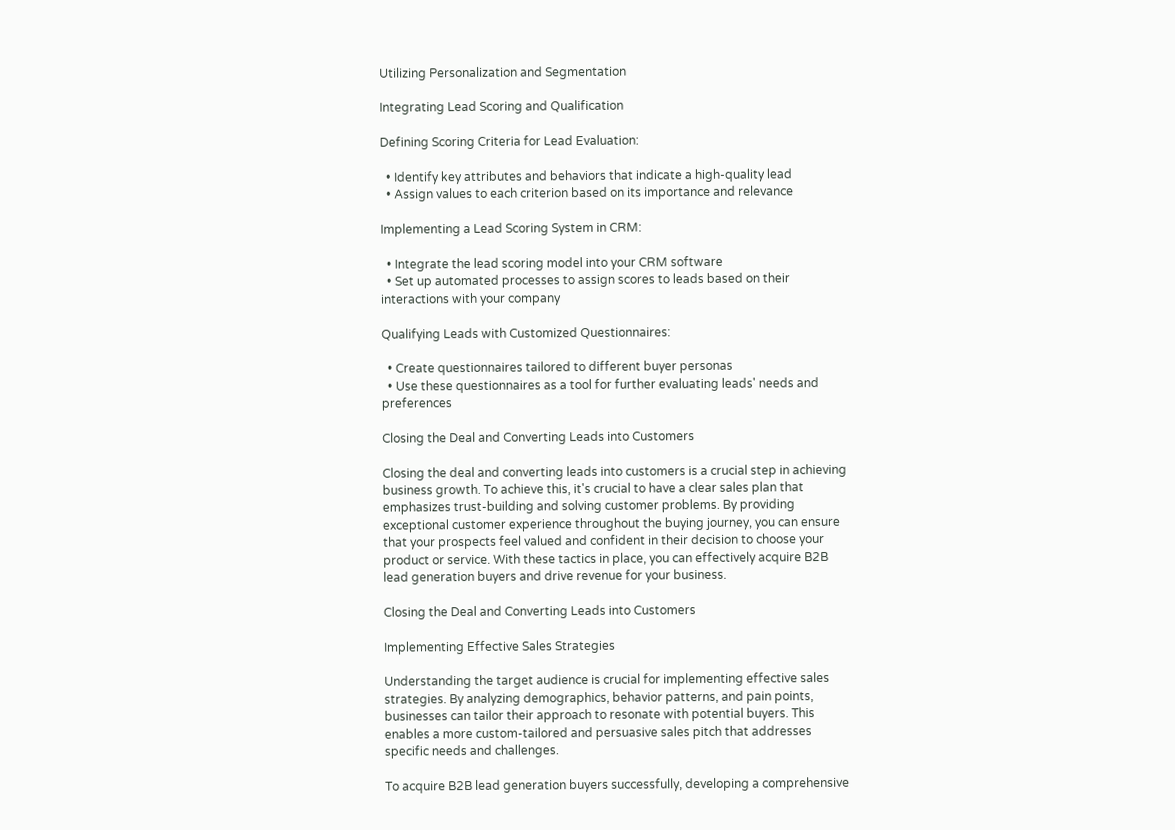Utilizing Personalization and Segmentation

Integrating Lead Scoring and Qualification

Defining Scoring Criteria for Lead Evaluation:

  • Identify key attributes and behaviors that indicate a high-quality lead
  • Assign values to each criterion based on its importance and relevance

Implementing a Lead Scoring System in CRM:

  • Integrate the lead scoring model into your CRM software
  • Set up automated processes to assign scores to leads based on their interactions with your company

Qualifying Leads with Customized Questionnaires:

  • Create questionnaires tailored to different buyer personas
  • Use these questionnaires as a tool for further evaluating leads' needs and preferences

Closing the Deal and Converting Leads into Customers

Closing the deal and converting leads into customers is a crucial step in achieving business growth. To achieve this, it's crucial to have a clear sales plan that emphasizes trust-building and solving customer problems. By providing exceptional customer experience throughout the buying journey, you can ensure that your prospects feel valued and confident in their decision to choose your product or service. With these tactics in place, you can effectively acquire B2B lead generation buyers and drive revenue for your business.

Closing the Deal and Converting Leads into Customers

Implementing Effective Sales Strategies

Understanding the target audience is crucial for implementing effective sales strategies. By analyzing demographics, behavior patterns, and pain points, businesses can tailor their approach to resonate with potential buyers. This enables a more custom-tailored and persuasive sales pitch that addresses specific needs and challenges.

To acquire B2B lead generation buyers successfully, developing a comprehensive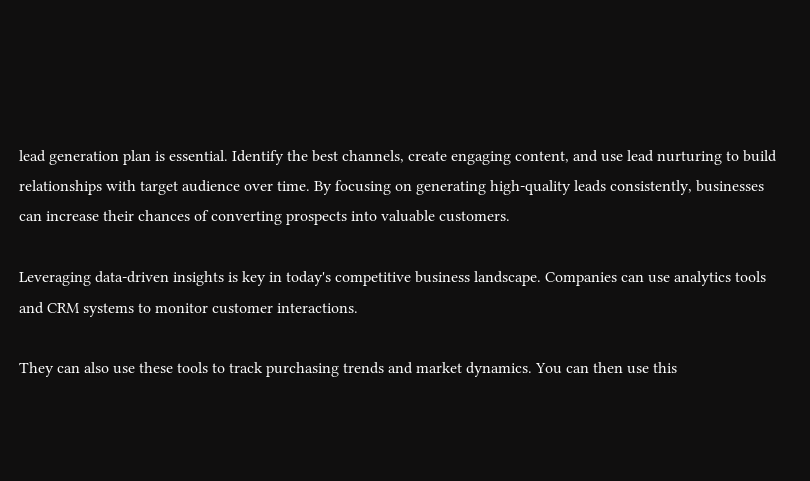lead generation plan is essential. Identify the best channels, create engaging content, and use lead nurturing to build relationships with target audience over time. By focusing on generating high-quality leads consistently, businesses can increase their chances of converting prospects into valuable customers.

Leveraging data-driven insights is key in today's competitive business landscape. Companies can use analytics tools and CRM systems to monitor customer interactions.

They can also use these tools to track purchasing trends and market dynamics. You can then use this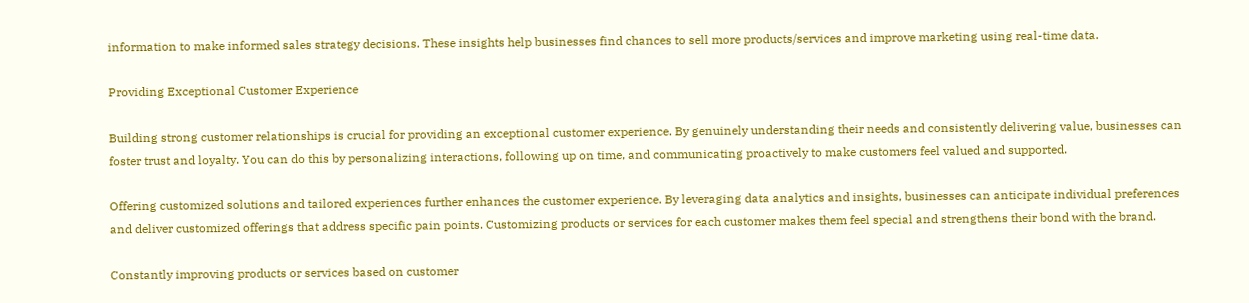information to make informed sales strategy decisions. These insights help businesses find chances to sell more products/services and improve marketing using real-time data.

Providing Exceptional Customer Experience

Building strong customer relationships is crucial for providing an exceptional customer experience. By genuinely understanding their needs and consistently delivering value, businesses can foster trust and loyalty. You can do this by personalizing interactions, following up on time, and communicating proactively to make customers feel valued and supported.

Offering customized solutions and tailored experiences further enhances the customer experience. By leveraging data analytics and insights, businesses can anticipate individual preferences and deliver customized offerings that address specific pain points. Customizing products or services for each customer makes them feel special and strengthens their bond with the brand.

Constantly improving products or services based on customer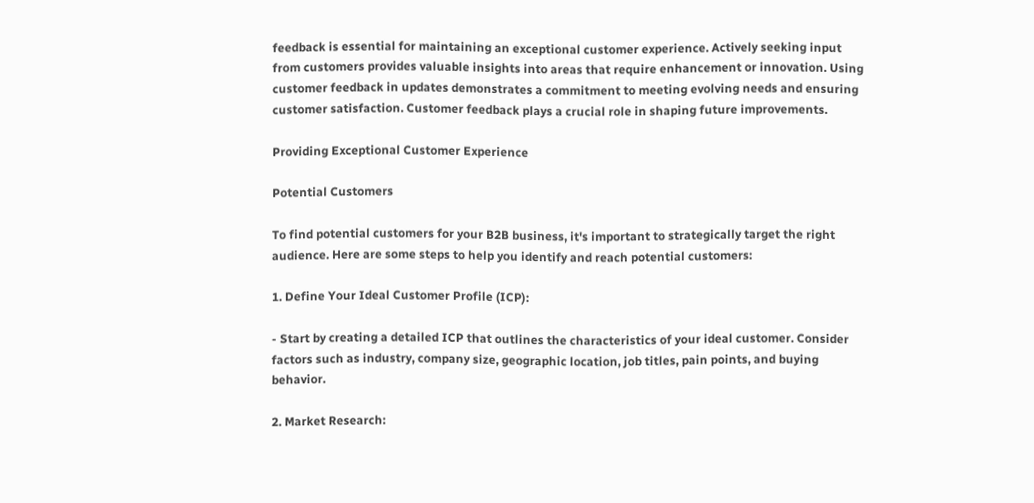feedback is essential for maintaining an exceptional customer experience. Actively seeking input from customers provides valuable insights into areas that require enhancement or innovation. Using customer feedback in updates demonstrates a commitment to meeting evolving needs and ensuring customer satisfaction. Customer feedback plays a crucial role in shaping future improvements.

Providing Exceptional Customer Experience

Potential Customers

To find potential customers for your B2B business, it's important to strategically target the right audience. Here are some steps to help you identify and reach potential customers:

1. Define Your Ideal Customer Profile (ICP):

- Start by creating a detailed ICP that outlines the characteristics of your ideal customer. Consider factors such as industry, company size, geographic location, job titles, pain points, and buying behavior.

2. Market Research: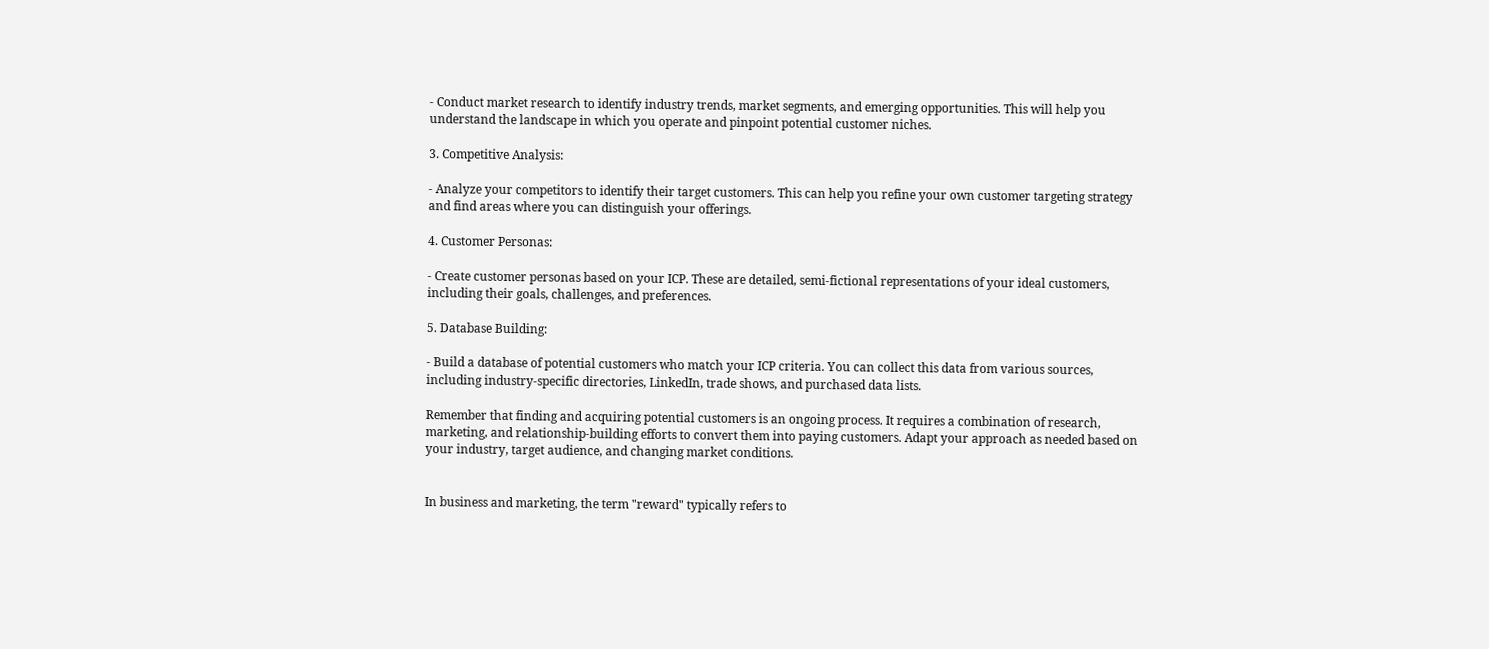- Conduct market research to identify industry trends, market segments, and emerging opportunities. This will help you understand the landscape in which you operate and pinpoint potential customer niches.

3. Competitive Analysis:

- Analyze your competitors to identify their target customers. This can help you refine your own customer targeting strategy and find areas where you can distinguish your offerings.

4. Customer Personas:

- Create customer personas based on your ICP. These are detailed, semi-fictional representations of your ideal customers, including their goals, challenges, and preferences.

5. Database Building:

- Build a database of potential customers who match your ICP criteria. You can collect this data from various sources, including industry-specific directories, LinkedIn, trade shows, and purchased data lists.

Remember that finding and acquiring potential customers is an ongoing process. It requires a combination of research, marketing, and relationship-building efforts to convert them into paying customers. Adapt your approach as needed based on your industry, target audience, and changing market conditions.


In business and marketing, the term "reward" typically refers to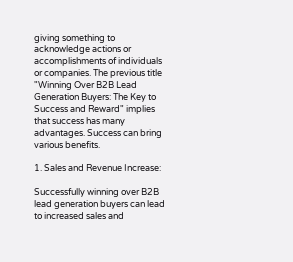giving something to acknowledge actions or accomplishments of individuals or companies. The previous title "Winning Over B2B Lead Generation Buyers: The Key to Success and Reward" implies that success has many advantages. Success can bring various benefits.

1. Sales and Revenue Increase:

Successfully winning over B2B lead generation buyers can lead to increased sales and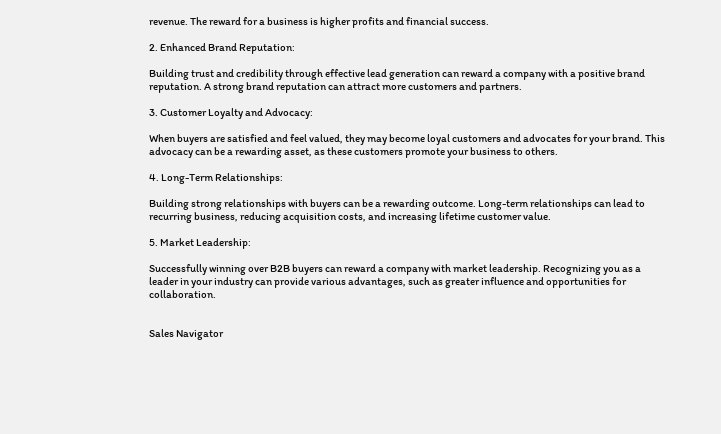revenue. The reward for a business is higher profits and financial success.

2. Enhanced Brand Reputation:

Building trust and credibility through effective lead generation can reward a company with a positive brand reputation. A strong brand reputation can attract more customers and partners.

3. Customer Loyalty and Advocacy:

When buyers are satisfied and feel valued, they may become loyal customers and advocates for your brand. This advocacy can be a rewarding asset, as these customers promote your business to others.

4. Long-Term Relationships:

Building strong relationships with buyers can be a rewarding outcome. Long-term relationships can lead to recurring business, reducing acquisition costs, and increasing lifetime customer value.

5. Market Leadership:

Successfully winning over B2B buyers can reward a company with market leadership. Recognizing you as a leader in your industry can provide various advantages, such as greater influence and opportunities for collaboration.


Sales Navigator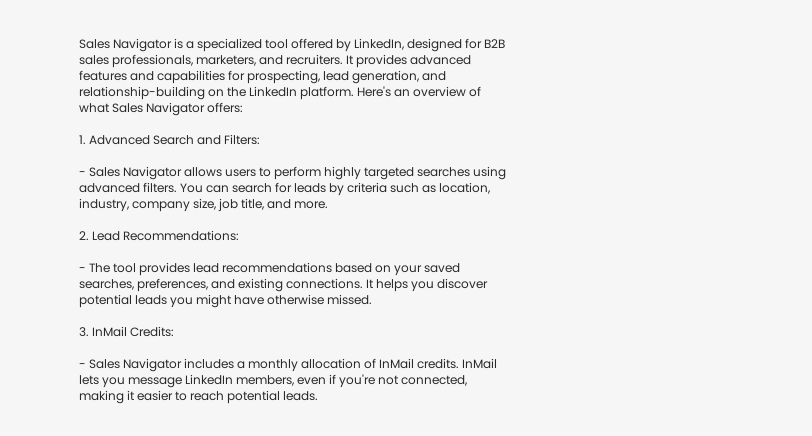Sales Navigator is a specialized tool offered by LinkedIn, designed for B2B sales professionals, marketers, and recruiters. It provides advanced features and capabilities for prospecting, lead generation, and relationship-building on the LinkedIn platform. Here's an overview of what Sales Navigator offers:

1. Advanced Search and Filters:

- Sales Navigator allows users to perform highly targeted searches using advanced filters. You can search for leads by criteria such as location, industry, company size, job title, and more.

2. Lead Recommendations:

- The tool provides lead recommendations based on your saved searches, preferences, and existing connections. It helps you discover potential leads you might have otherwise missed.

3. InMail Credits:

- Sales Navigator includes a monthly allocation of InMail credits. InMail lets you message LinkedIn members, even if you're not connected, making it easier to reach potential leads.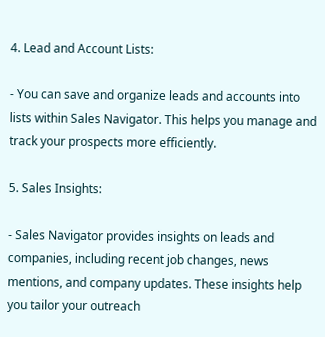4. Lead and Account Lists:

- You can save and organize leads and accounts into lists within Sales Navigator. This helps you manage and track your prospects more efficiently.

5. Sales Insights:

- Sales Navigator provides insights on leads and companies, including recent job changes, news mentions, and company updates. These insights help you tailor your outreach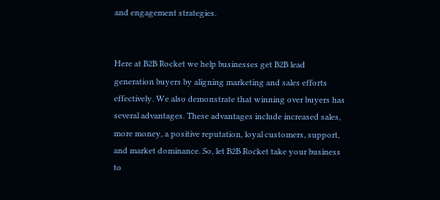and engagement strategies.


Here at B2B Rocket we help businesses get B2B lead generation buyers by aligning marketing and sales efforts effectively. We also demonstrate that winning over buyers has several advantages. These advantages include increased sales, more money, a positive reputation, loyal customers, support, and market dominance. So, let B2B Rocket take your business to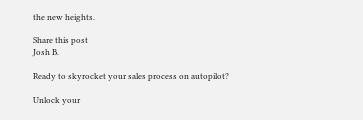the new heights.

Share this post
Josh B.

Ready to skyrocket your sales process on autopilot?

Unlock your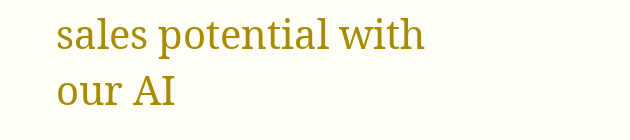sales potential with our AI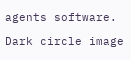agents software.

Dark circle image